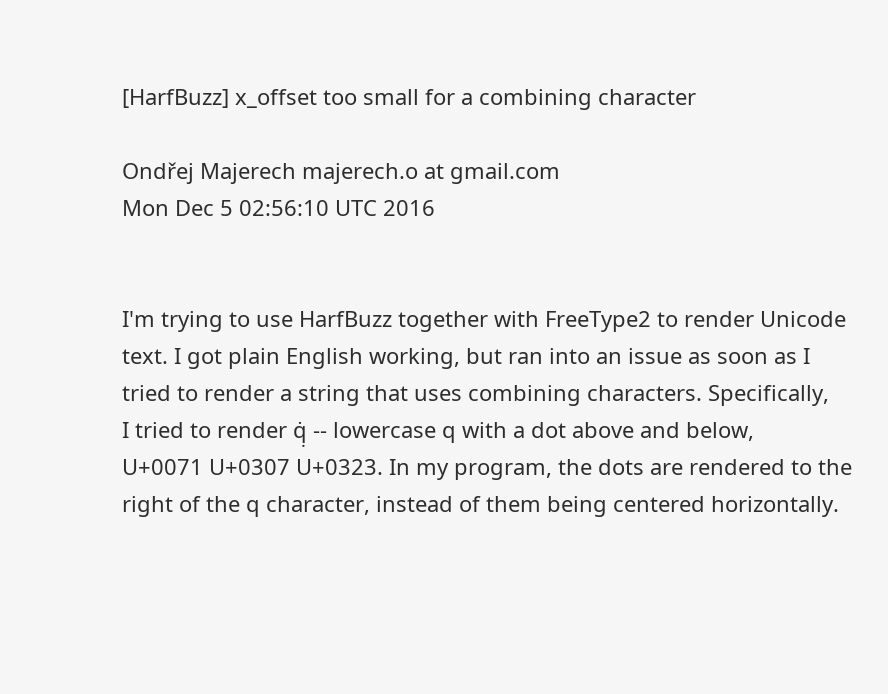[HarfBuzz] x_offset too small for a combining character

Ondřej Majerech majerech.o at gmail.com
Mon Dec 5 02:56:10 UTC 2016


I'm trying to use HarfBuzz together with FreeType2 to render Unicode
text. I got plain English working, but ran into an issue as soon as I
tried to render a string that uses combining characters. Specifically,
I tried to render q̣̇ -- lowercase q with a dot above and below,
U+0071 U+0307 U+0323. In my program, the dots are rendered to the
right of the q character, instead of them being centered horizontally.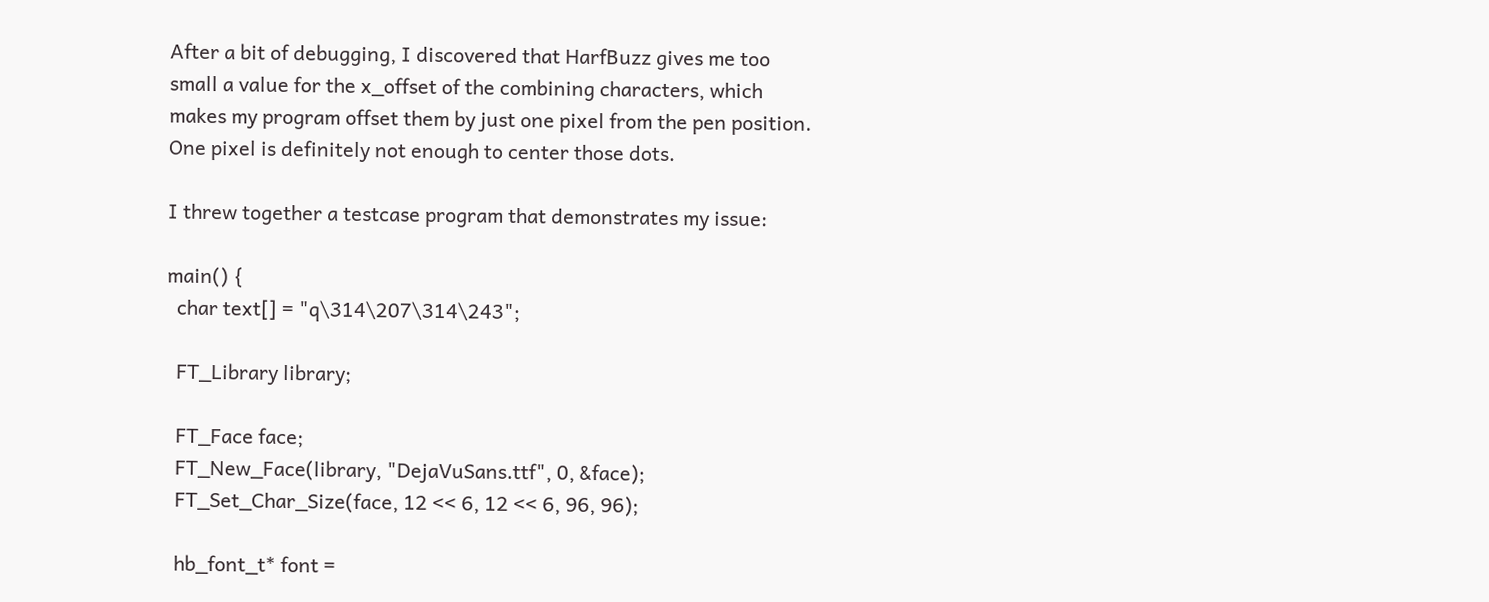After a bit of debugging, I discovered that HarfBuzz gives me too
small a value for the x_offset of the combining characters, which
makes my program offset them by just one pixel from the pen position.
One pixel is definitely not enough to center those dots.

I threw together a testcase program that demonstrates my issue:

main() {
  char text[] = "q\314\207\314\243";

  FT_Library library;

  FT_Face face;
  FT_New_Face(library, "DejaVuSans.ttf", 0, &face);
  FT_Set_Char_Size(face, 12 << 6, 12 << 6, 96, 96);

  hb_font_t* font =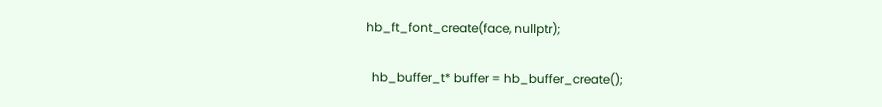hb_ft_font_create(face, nullptr);

  hb_buffer_t* buffer = hb_buffer_create();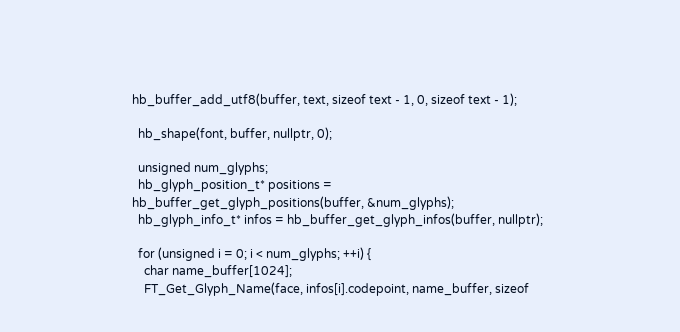hb_buffer_add_utf8(buffer, text, sizeof text - 1, 0, sizeof text - 1);

  hb_shape(font, buffer, nullptr, 0);

  unsigned num_glyphs;
  hb_glyph_position_t* positions =
hb_buffer_get_glyph_positions(buffer, &num_glyphs);
  hb_glyph_info_t* infos = hb_buffer_get_glyph_infos(buffer, nullptr);

  for (unsigned i = 0; i < num_glyphs; ++i) {
    char name_buffer[1024];
    FT_Get_Glyph_Name(face, infos[i].codepoint, name_buffer, sizeof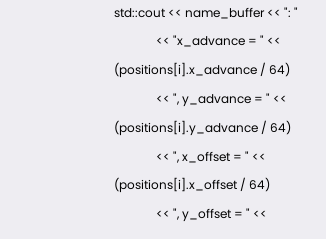std::cout << name_buffer << ": "
              << "x_advance = " << (positions[i].x_advance / 64)
              << ", y_advance = " << (positions[i].y_advance / 64)
              << ", x_offset = " << (positions[i].x_offset / 64)
              << ", y_offset = " <<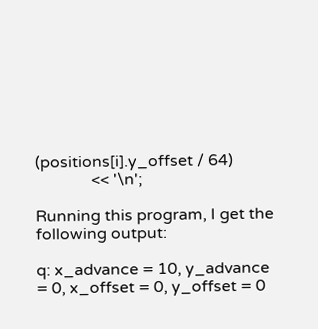(positions[i].y_offset / 64)
              << '\n';

Running this program, I get the following output:

q: x_advance = 10, y_advance = 0, x_offset = 0, y_offset = 0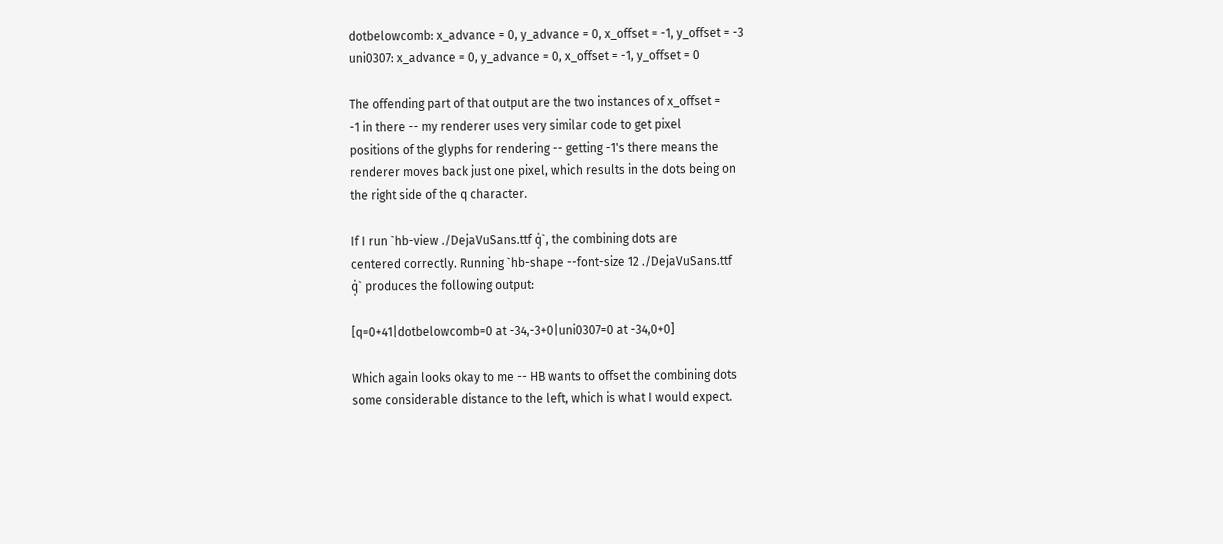dotbelowcomb: x_advance = 0, y_advance = 0, x_offset = -1, y_offset = -3
uni0307: x_advance = 0, y_advance = 0, x_offset = -1, y_offset = 0

The offending part of that output are the two instances of x_offset =
-1 in there -- my renderer uses very similar code to get pixel
positions of the glyphs for rendering -- getting -1's there means the
renderer moves back just one pixel, which results in the dots being on
the right side of the q character.

If I run `hb-view ./DejaVuSans.ttf q̣̇`, the combining dots are
centered correctly. Running `hb-shape --font-size 12 ./DejaVuSans.ttf
q̣̇` produces the following output:

[q=0+41|dotbelowcomb=0 at -34,-3+0|uni0307=0 at -34,0+0]

Which again looks okay to me -- HB wants to offset the combining dots
some considerable distance to the left, which is what I would expect.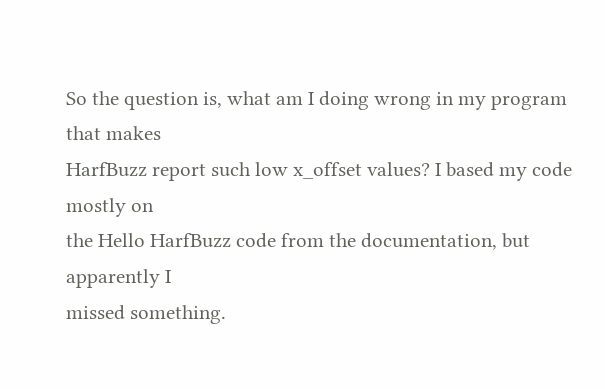So the question is, what am I doing wrong in my program that makes
HarfBuzz report such low x_offset values? I based my code mostly on
the Hello HarfBuzz code from the documentation, but apparently I
missed something.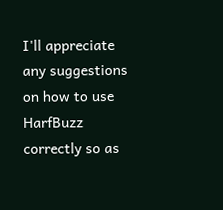I'll appreciate any suggestions on how to use HarfBuzz correctly so as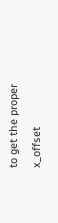to get the proper x_offset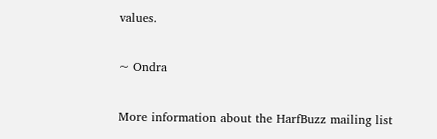values.

~ Ondra

More information about the HarfBuzz mailing list